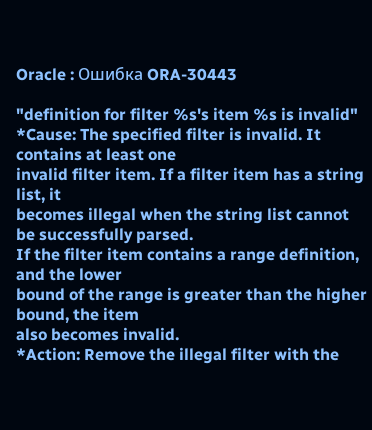Oracle : Ошибка ORA-30443

"definition for filter %s's item %s is invalid"
*Cause: The specified filter is invalid. It contains at least one
invalid filter item. If a filter item has a string list, it
becomes illegal when the string list cannot be successfully parsed.
If the filter item contains a range definition, and the lower
bound of the range is greater than the higher bound, the item
also becomes invalid.
*Action: Remove the illegal filter with the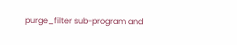purge_filter sub-program and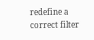redefine a correct filter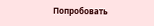Попробовать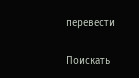перевести

Поискать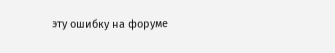эту ошибку на форуме